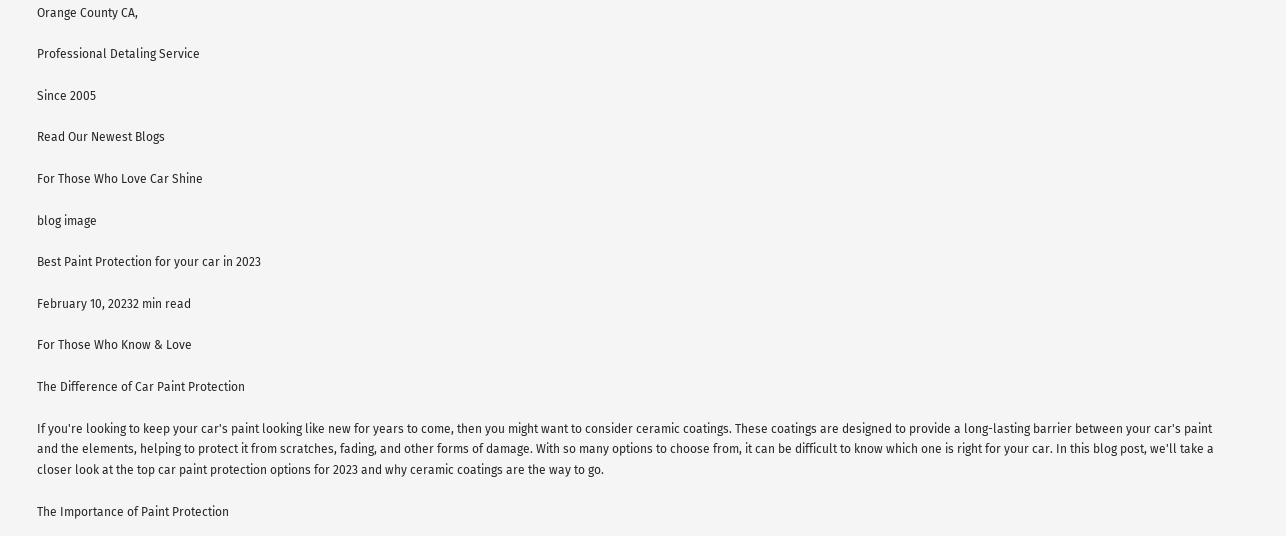Orange County CA,

Professional Detaling Service

Since 2005

Read Our Newest Blogs

For Those Who Love Car Shine

blog image

Best Paint Protection for your car in 2023

February 10, 20232 min read

For Those Who Know & Love

The Difference of Car Paint Protection

If you're looking to keep your car's paint looking like new for years to come, then you might want to consider ceramic coatings. These coatings are designed to provide a long-lasting barrier between your car's paint and the elements, helping to protect it from scratches, fading, and other forms of damage. With so many options to choose from, it can be difficult to know which one is right for your car. In this blog post, we'll take a closer look at the top car paint protection options for 2023 and why ceramic coatings are the way to go.

The Importance of Paint Protection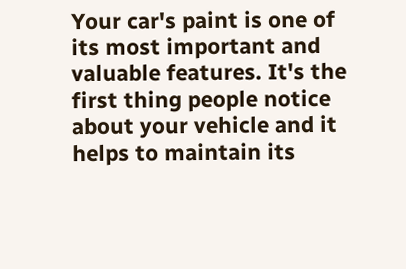Your car's paint is one of its most important and valuable features. It's the first thing people notice about your vehicle and it helps to maintain its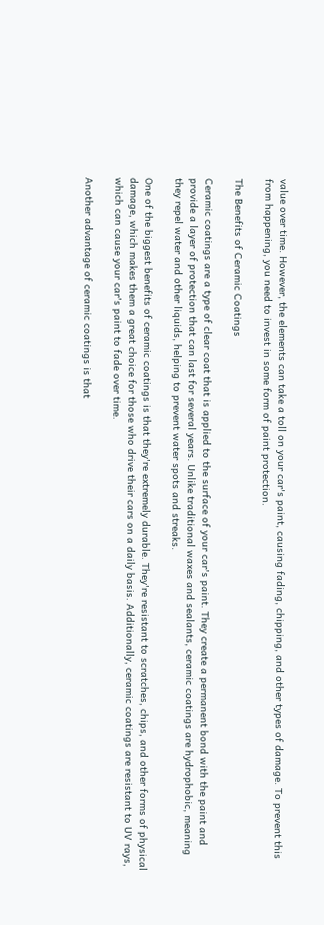value over time. However, the elements can take a toll on your car's paint, causing fading, chipping, and other types of damage. To prevent this from happening, you need to invest in some form of paint protection.

The Benefits of Ceramic Coatings

Ceramic coatings are a type of clear coat that is applied to the surface of your car's paint. They create a permanent bond with the paint and provide a layer of protection that can last for several years. Unlike traditional waxes and sealants, ceramic coatings are hydrophobic, meaning they repel water and other liquids, helping to prevent water spots and streaks.

One of the biggest benefits of ceramic coatings is that they're extremely durable. They're resistant to scratches, chips, and other forms of physical damage, which makes them a great choice for those who drive their cars on a daily basis. Additionally, ceramic coatings are resistant to UV rays, which can cause your car's paint to fade over time.

Another advantage of ceramic coatings is that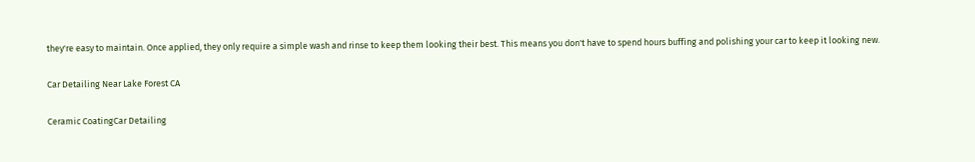they're easy to maintain. Once applied, they only require a simple wash and rinse to keep them looking their best. This means you don't have to spend hours buffing and polishing your car to keep it looking new.

Car Detailing Near Lake Forest CA

Ceramic CoatingCar Detailing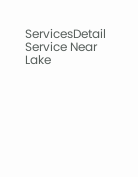ServicesDetail Service Near Lake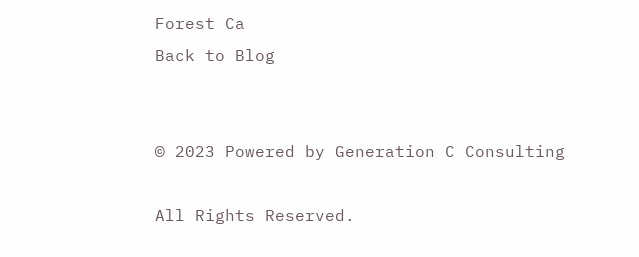Forest Ca
Back to Blog


© 2023 Powered by Generation C Consulting

All Rights Reserved.